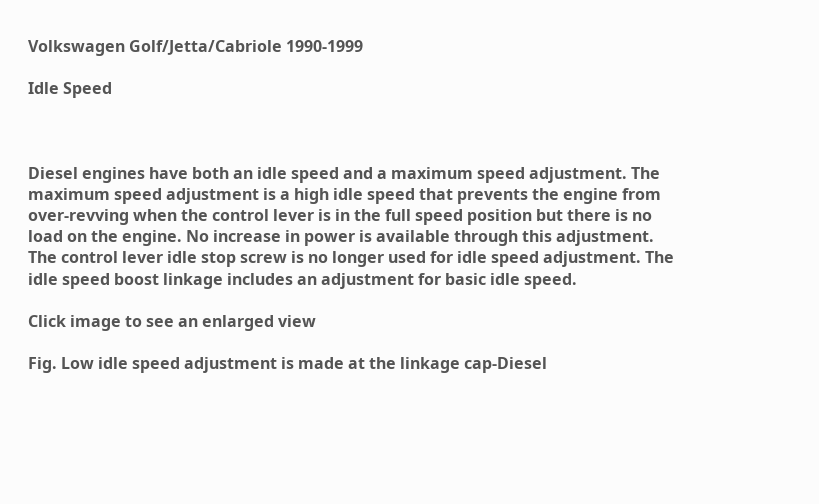Volkswagen Golf/Jetta/Cabriole 1990-1999

Idle Speed



Diesel engines have both an idle speed and a maximum speed adjustment. The maximum speed adjustment is a high idle speed that prevents the engine from over-revving when the control lever is in the full speed position but there is no load on the engine. No increase in power is available through this adjustment. The control lever idle stop screw is no longer used for idle speed adjustment. The idle speed boost linkage includes an adjustment for basic idle speed.

Click image to see an enlarged view

Fig. Low idle speed adjustment is made at the linkage cap-Diesel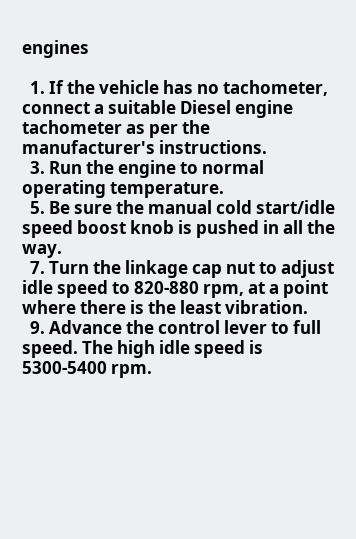engines

  1. If the vehicle has no tachometer, connect a suitable Diesel engine tachometer as per the manufacturer's instructions.
  3. Run the engine to normal operating temperature.
  5. Be sure the manual cold start/idle speed boost knob is pushed in all the way.
  7. Turn the linkage cap nut to adjust idle speed to 820-880 rpm, at a point where there is the least vibration.
  9. Advance the control lever to full speed. The high idle speed is 5300-5400 rpm.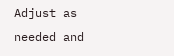Adjust as needed and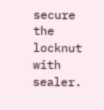secure the locknut with sealer.